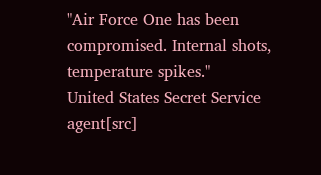"Air Force One has been compromised. Internal shots, temperature spikes."
United States Secret Service agent[src]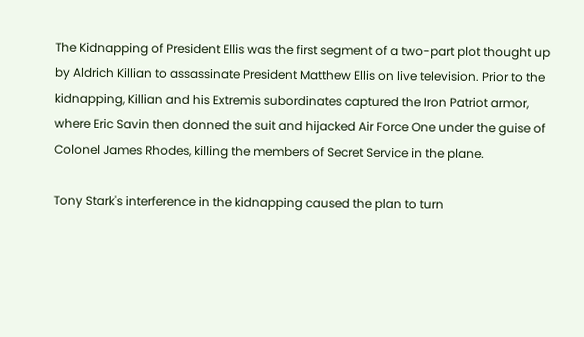The Kidnapping of President Ellis was the first segment of a two-part plot thought up by Aldrich Killian to assassinate President Matthew Ellis on live television. Prior to the kidnapping, Killian and his Extremis subordinates captured the Iron Patriot armor, where Eric Savin then donned the suit and hijacked Air Force One under the guise of Colonel James Rhodes, killing the members of Secret Service in the plane.

Tony Stark's interference in the kidnapping caused the plan to turn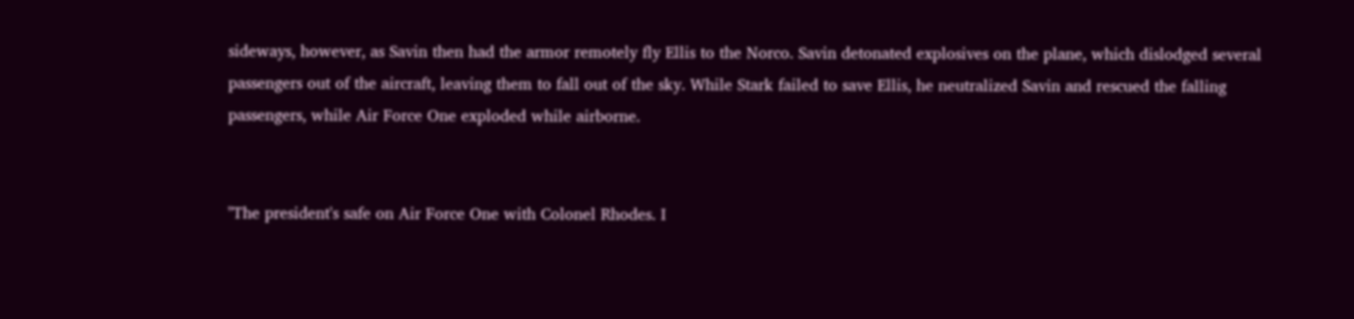sideways, however, as Savin then had the armor remotely fly Ellis to the Norco. Savin detonated explosives on the plane, which dislodged several passengers out of the aircraft, leaving them to fall out of the sky. While Stark failed to save Ellis, he neutralized Savin and rescued the falling passengers, while Air Force One exploded while airborne.


"The president's safe on Air Force One with Colonel Rhodes. I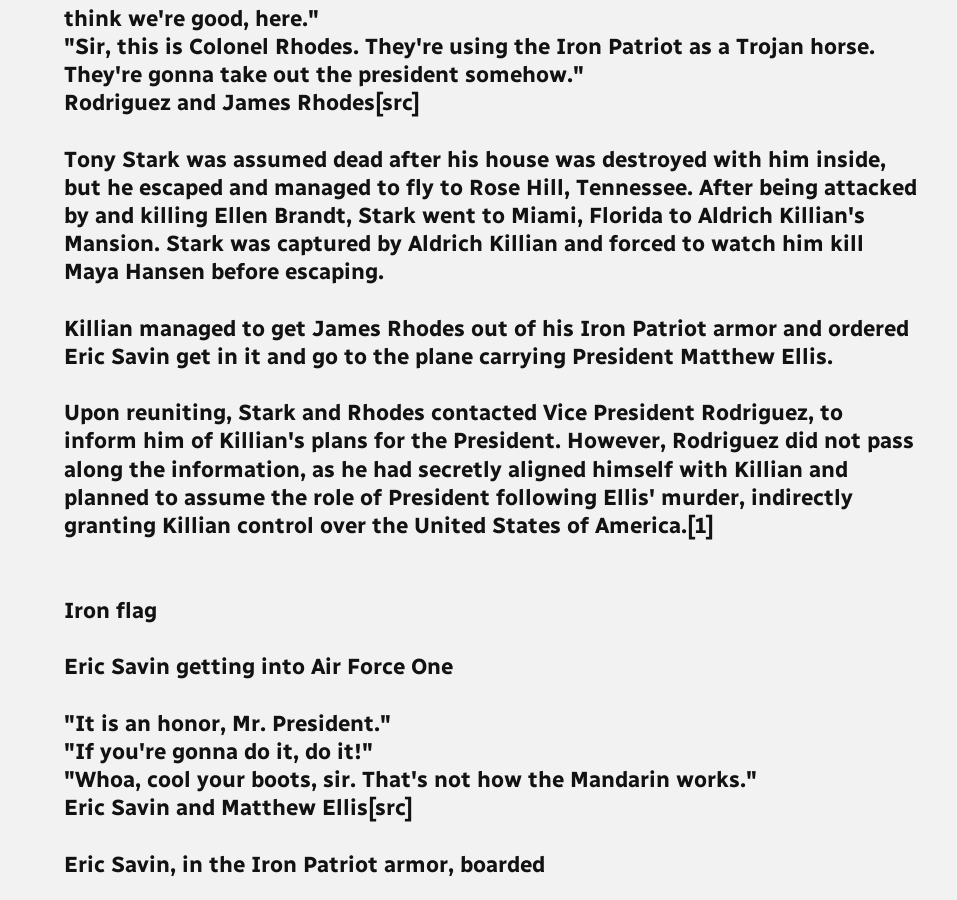think we're good, here."
"Sir, this is Colonel Rhodes. They're using the Iron Patriot as a Trojan horse. They're gonna take out the president somehow."
Rodriguez and James Rhodes[src]

Tony Stark was assumed dead after his house was destroyed with him inside, but he escaped and managed to fly to Rose Hill, Tennessee. After being attacked by and killing Ellen Brandt, Stark went to Miami, Florida to Aldrich Killian's Mansion. Stark was captured by Aldrich Killian and forced to watch him kill Maya Hansen before escaping.

Killian managed to get James Rhodes out of his Iron Patriot armor and ordered Eric Savin get in it and go to the plane carrying President Matthew Ellis.

Upon reuniting, Stark and Rhodes contacted Vice President Rodriguez, to inform him of Killian's plans for the President. However, Rodriguez did not pass along the information, as he had secretly aligned himself with Killian and planned to assume the role of President following Ellis' murder, indirectly granting Killian control over the United States of America.[1]


Iron flag

Eric Savin getting into Air Force One

"It is an honor, Mr. President."
"If you're gonna do it, do it!"
"Whoa, cool your boots, sir. That's not how the Mandarin works."
Eric Savin and Matthew Ellis[src]

Eric Savin, in the Iron Patriot armor, boarded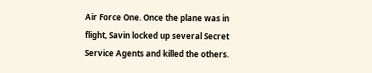Air Force One. Once the plane was in flight, Savin locked up several Secret Service Agents and killed the others.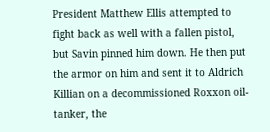President Matthew Ellis attempted to fight back as well with a fallen pistol, but Savin pinned him down. He then put the armor on him and sent it to Aldrich Killian on a decommissioned Roxxon oil-tanker, the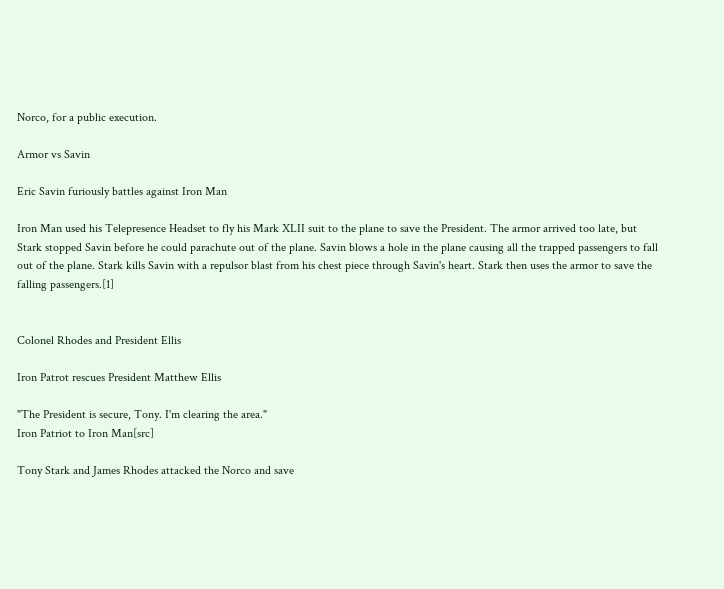Norco, for a public execution.

Armor vs Savin

Eric Savin furiously battles against Iron Man

Iron Man used his Telepresence Headset to fly his Mark XLII suit to the plane to save the President. The armor arrived too late, but Stark stopped Savin before he could parachute out of the plane. Savin blows a hole in the plane causing all the trapped passengers to fall out of the plane. Stark kills Savin with a repulsor blast from his chest piece through Savin's heart. Stark then uses the armor to save the falling passengers.[1]


Colonel Rhodes and President Ellis

Iron Patrot rescues President Matthew Ellis

"The President is secure, Tony. I'm clearing the area."
Iron Patriot to Iron Man[src]

Tony Stark and James Rhodes attacked the Norco and save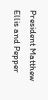President Matthew Ellis and Pepper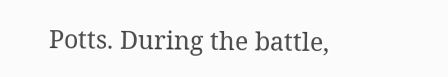Potts. During the battle,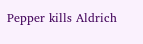Pepper kills Aldrich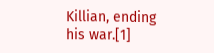Killian, ending his war.[1]